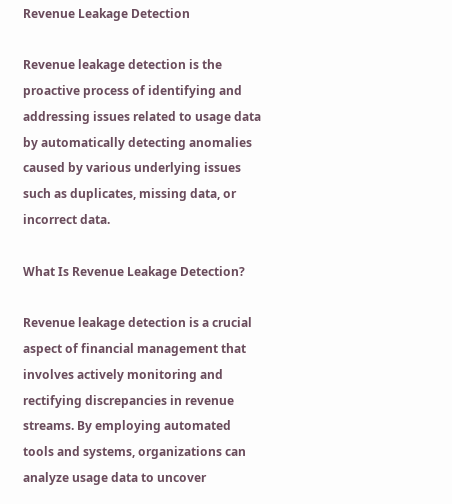Revenue Leakage Detection

Revenue leakage detection is the proactive process of identifying and addressing issues related to usage data by automatically detecting anomalies caused by various underlying issues such as duplicates, missing data, or incorrect data.

What Is Revenue Leakage Detection?

Revenue leakage detection is a crucial aspect of financial management that involves actively monitoring and rectifying discrepancies in revenue streams. By employing automated tools and systems, organizations can analyze usage data to uncover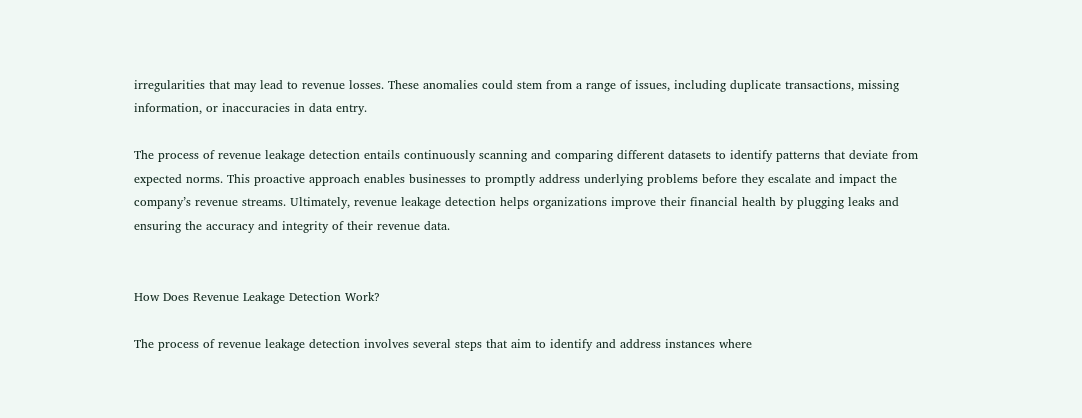irregularities that may lead to revenue losses. These anomalies could stem from a range of issues, including duplicate transactions, missing information, or inaccuracies in data entry.

The process of revenue leakage detection entails continuously scanning and comparing different datasets to identify patterns that deviate from expected norms. This proactive approach enables businesses to promptly address underlying problems before they escalate and impact the company’s revenue streams. Ultimately, revenue leakage detection helps organizations improve their financial health by plugging leaks and ensuring the accuracy and integrity of their revenue data.


How Does Revenue Leakage Detection Work?

The process of revenue leakage detection involves several steps that aim to identify and address instances where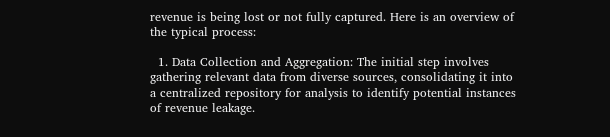revenue is being lost or not fully captured. Here is an overview of the typical process:

  1. Data Collection and Aggregation: The initial step involves gathering relevant data from diverse sources, consolidating it into a centralized repository for analysis to identify potential instances of revenue leakage.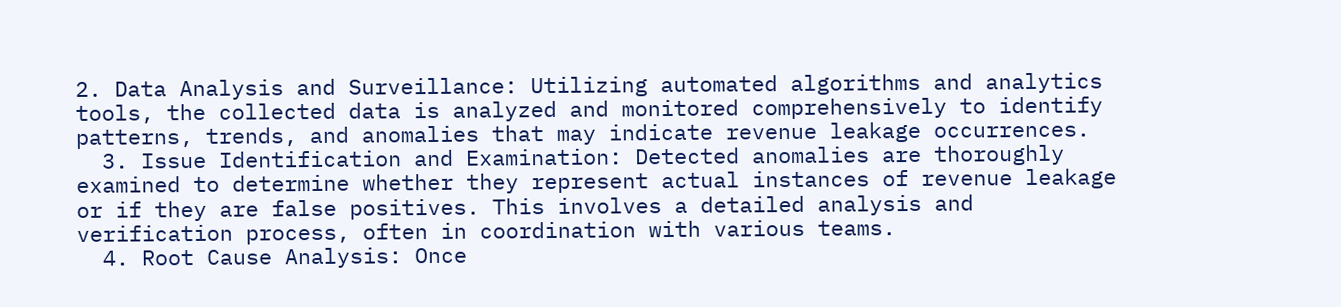2. Data Analysis and Surveillance: Utilizing automated algorithms and analytics tools, the collected data is analyzed and monitored comprehensively to identify patterns, trends, and anomalies that may indicate revenue leakage occurrences.
  3. Issue Identification and Examination: Detected anomalies are thoroughly examined to determine whether they represent actual instances of revenue leakage or if they are false positives. This involves a detailed analysis and verification process, often in coordination with various teams.
  4. Root Cause Analysis: Once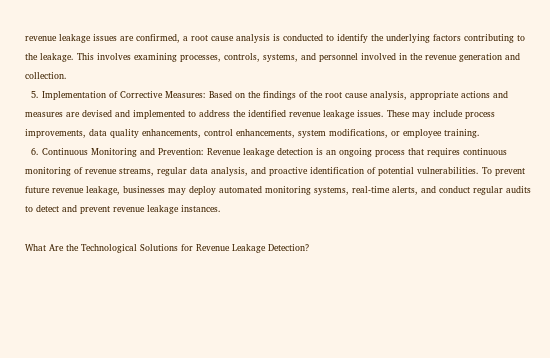revenue leakage issues are confirmed, a root cause analysis is conducted to identify the underlying factors contributing to the leakage. This involves examining processes, controls, systems, and personnel involved in the revenue generation and collection.
  5. Implementation of Corrective Measures: Based on the findings of the root cause analysis, appropriate actions and measures are devised and implemented to address the identified revenue leakage issues. These may include process improvements, data quality enhancements, control enhancements, system modifications, or employee training.
  6. Continuous Monitoring and Prevention: Revenue leakage detection is an ongoing process that requires continuous monitoring of revenue streams, regular data analysis, and proactive identification of potential vulnerabilities. To prevent future revenue leakage, businesses may deploy automated monitoring systems, real-time alerts, and conduct regular audits to detect and prevent revenue leakage instances.

What Are the Technological Solutions for Revenue Leakage Detection?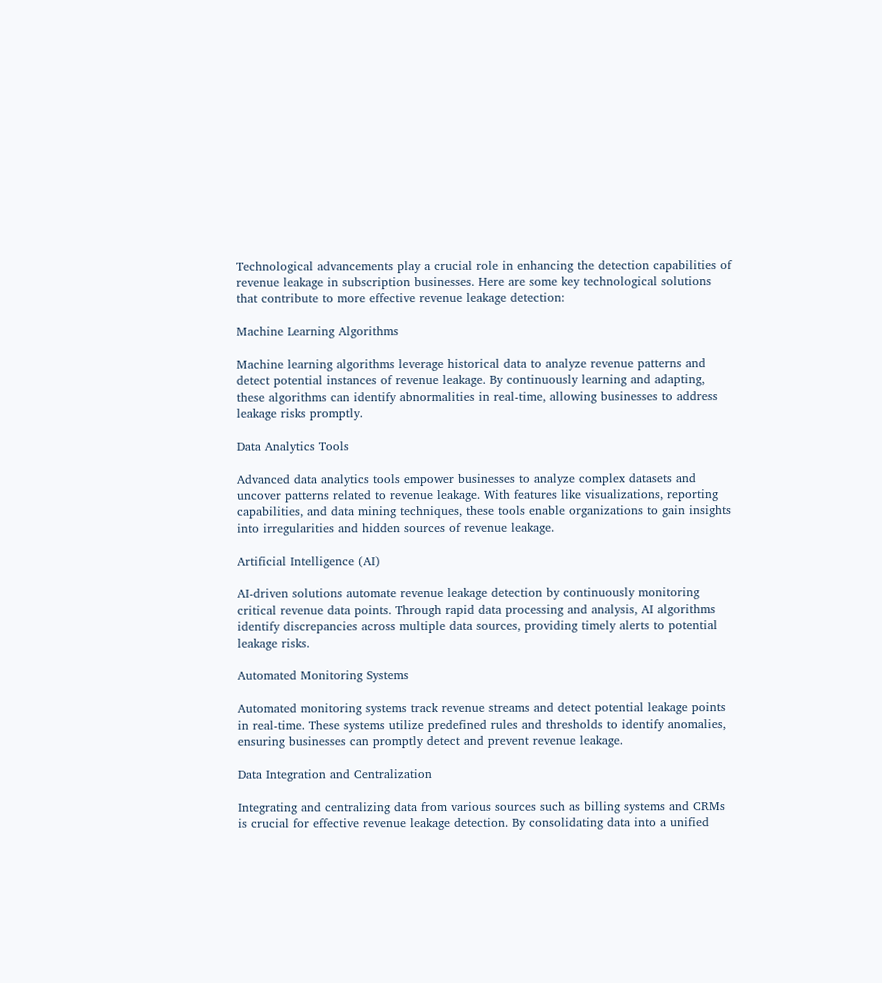Technological advancements play a crucial role in enhancing the detection capabilities of revenue leakage in subscription businesses. Here are some key technological solutions that contribute to more effective revenue leakage detection:

Machine Learning Algorithms

Machine learning algorithms leverage historical data to analyze revenue patterns and detect potential instances of revenue leakage. By continuously learning and adapting, these algorithms can identify abnormalities in real-time, allowing businesses to address leakage risks promptly.

Data Analytics Tools

Advanced data analytics tools empower businesses to analyze complex datasets and uncover patterns related to revenue leakage. With features like visualizations, reporting capabilities, and data mining techniques, these tools enable organizations to gain insights into irregularities and hidden sources of revenue leakage.

Artificial Intelligence (AI)

AI-driven solutions automate revenue leakage detection by continuously monitoring critical revenue data points. Through rapid data processing and analysis, AI algorithms identify discrepancies across multiple data sources, providing timely alerts to potential leakage risks.

Automated Monitoring Systems

Automated monitoring systems track revenue streams and detect potential leakage points in real-time. These systems utilize predefined rules and thresholds to identify anomalies, ensuring businesses can promptly detect and prevent revenue leakage.

Data Integration and Centralization

Integrating and centralizing data from various sources such as billing systems and CRMs is crucial for effective revenue leakage detection. By consolidating data into a unified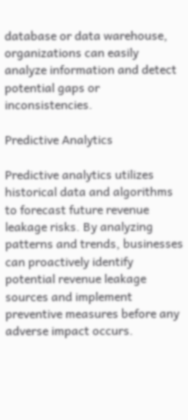database or data warehouse, organizations can easily analyze information and detect potential gaps or inconsistencies.

Predictive Analytics

Predictive analytics utilizes historical data and algorithms to forecast future revenue leakage risks. By analyzing patterns and trends, businesses can proactively identify potential revenue leakage sources and implement preventive measures before any adverse impact occurs.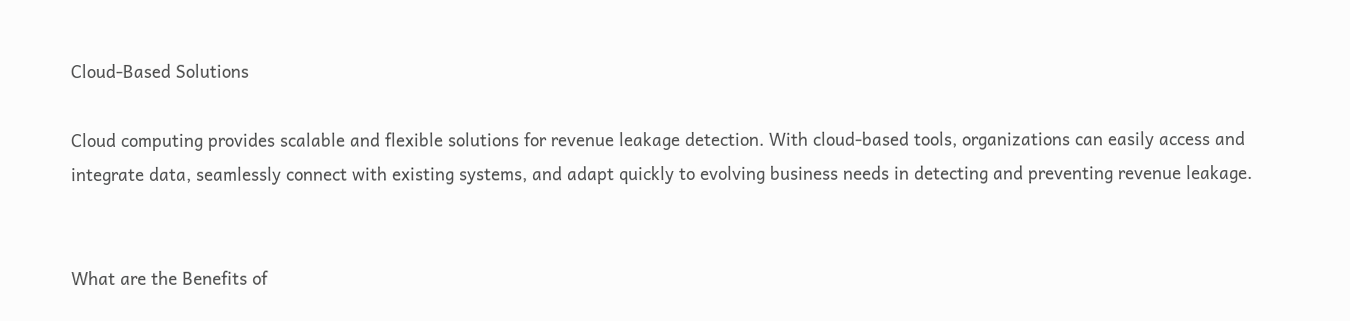Cloud-Based Solutions

Cloud computing provides scalable and flexible solutions for revenue leakage detection. With cloud-based tools, organizations can easily access and integrate data, seamlessly connect with existing systems, and adapt quickly to evolving business needs in detecting and preventing revenue leakage.


What are the Benefits of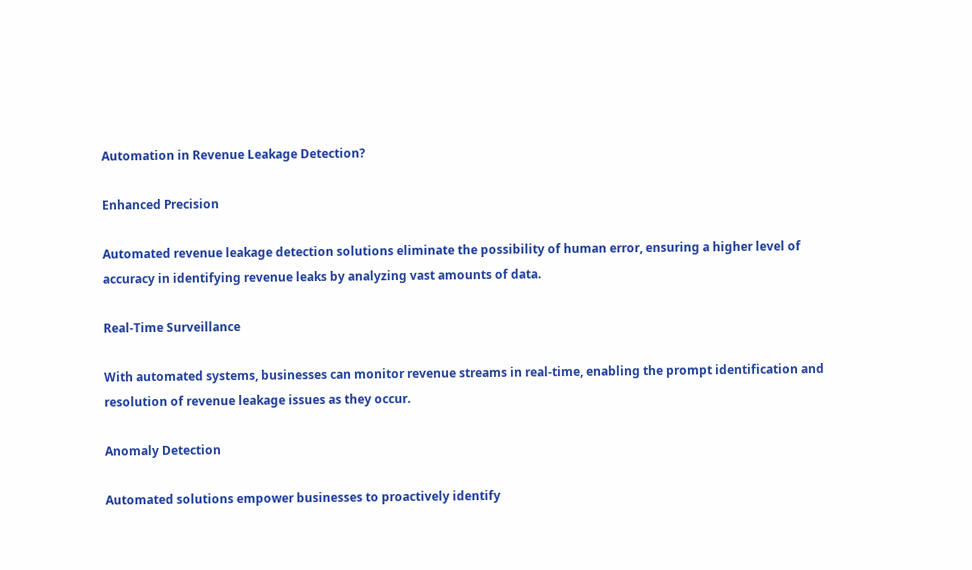Automation in Revenue Leakage Detection?

Enhanced Precision

Automated revenue leakage detection solutions eliminate the possibility of human error, ensuring a higher level of accuracy in identifying revenue leaks by analyzing vast amounts of data.

Real-Time Surveillance

With automated systems, businesses can monitor revenue streams in real-time, enabling the prompt identification and resolution of revenue leakage issues as they occur.

Anomaly Detection

Automated solutions empower businesses to proactively identify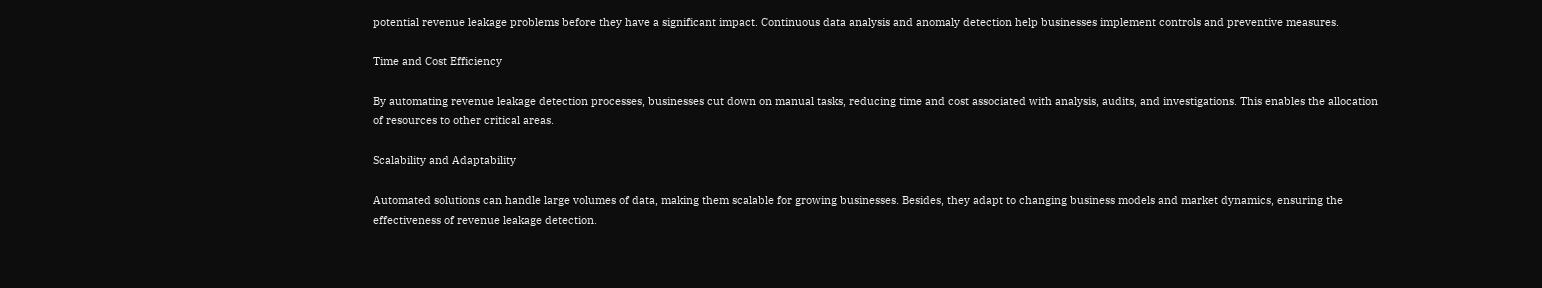potential revenue leakage problems before they have a significant impact. Continuous data analysis and anomaly detection help businesses implement controls and preventive measures.

Time and Cost Efficiency

By automating revenue leakage detection processes, businesses cut down on manual tasks, reducing time and cost associated with analysis, audits, and investigations. This enables the allocation of resources to other critical areas.

Scalability and Adaptability

Automated solutions can handle large volumes of data, making them scalable for growing businesses. Besides, they adapt to changing business models and market dynamics, ensuring the effectiveness of revenue leakage detection.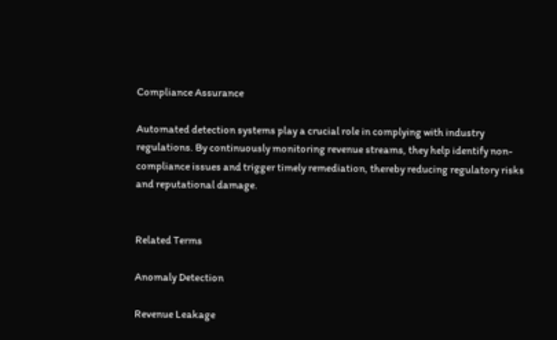Compliance Assurance

Automated detection systems play a crucial role in complying with industry regulations. By continuously monitoring revenue streams, they help identify non-compliance issues and trigger timely remediation, thereby reducing regulatory risks and reputational damage.


Related Terms

Anomaly Detection

Revenue Leakage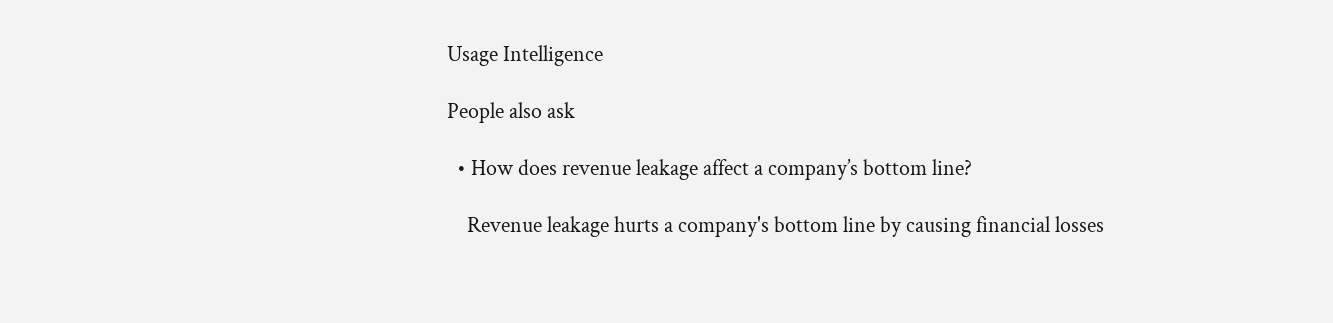Usage Intelligence

People also ask

  • How does revenue leakage affect a company’s bottom line?

    Revenue leakage hurts a company's bottom line by causing financial losses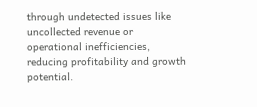through undetected issues like uncollected revenue or operational inefficiencies, reducing profitability and growth potential.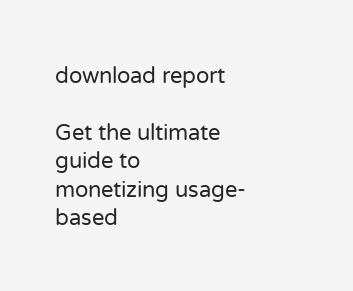download report

Get the ultimate guide to
monetizing usage-based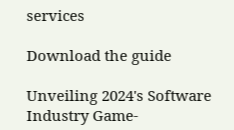services

Download the guide

Unveiling 2024's Software
Industry Game-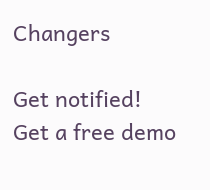Changers

Get notified!
Get a free demo